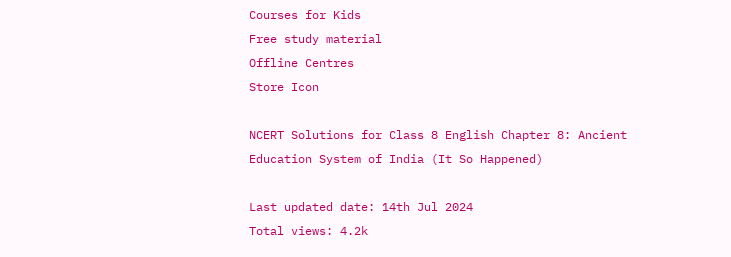Courses for Kids
Free study material
Offline Centres
Store Icon

NCERT Solutions for Class 8 English Chapter 8: Ancient Education System of India (It So Happened)

Last updated date: 14th Jul 2024
Total views: 4.2k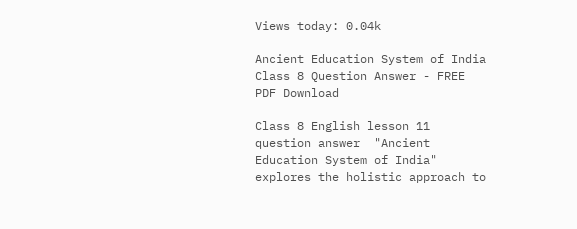Views today: 0.04k

Ancient Education System of India Class 8 Question Answer - FREE PDF Download

Class 8 English lesson 11 question answer  "Ancient Education System of India" explores the holistic approach to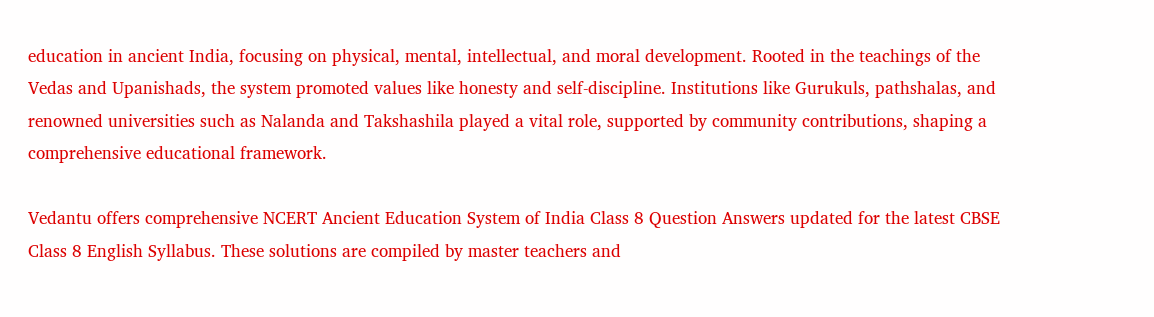education in ancient India, focusing on physical, mental, intellectual, and moral development. Rooted in the teachings of the Vedas and Upanishads, the system promoted values like honesty and self-discipline. Institutions like Gurukuls, pathshalas, and renowned universities such as Nalanda and Takshashila played a vital role, supported by community contributions, shaping a comprehensive educational framework.

Vedantu offers comprehensive NCERT Ancient Education System of India Class 8 Question Answers updated for the latest CBSE Class 8 English Syllabus. These solutions are compiled by master teachers and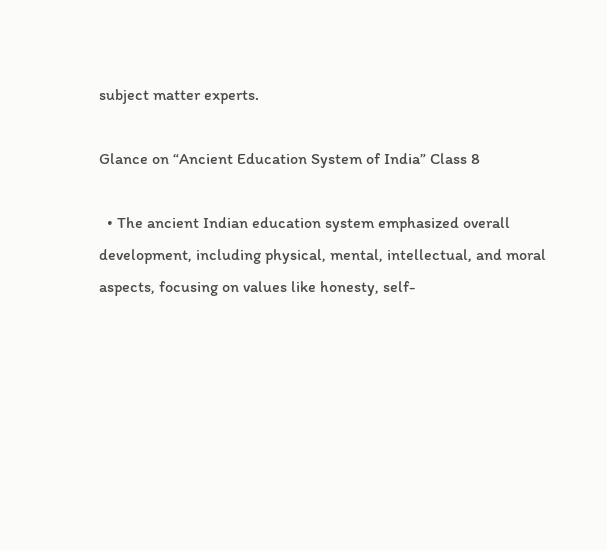subject matter experts.

Glance on “Ancient Education System of India” Class 8

  • The ancient Indian education system emphasized overall development, including physical, mental, intellectual, and moral aspects, focusing on values like honesty, self-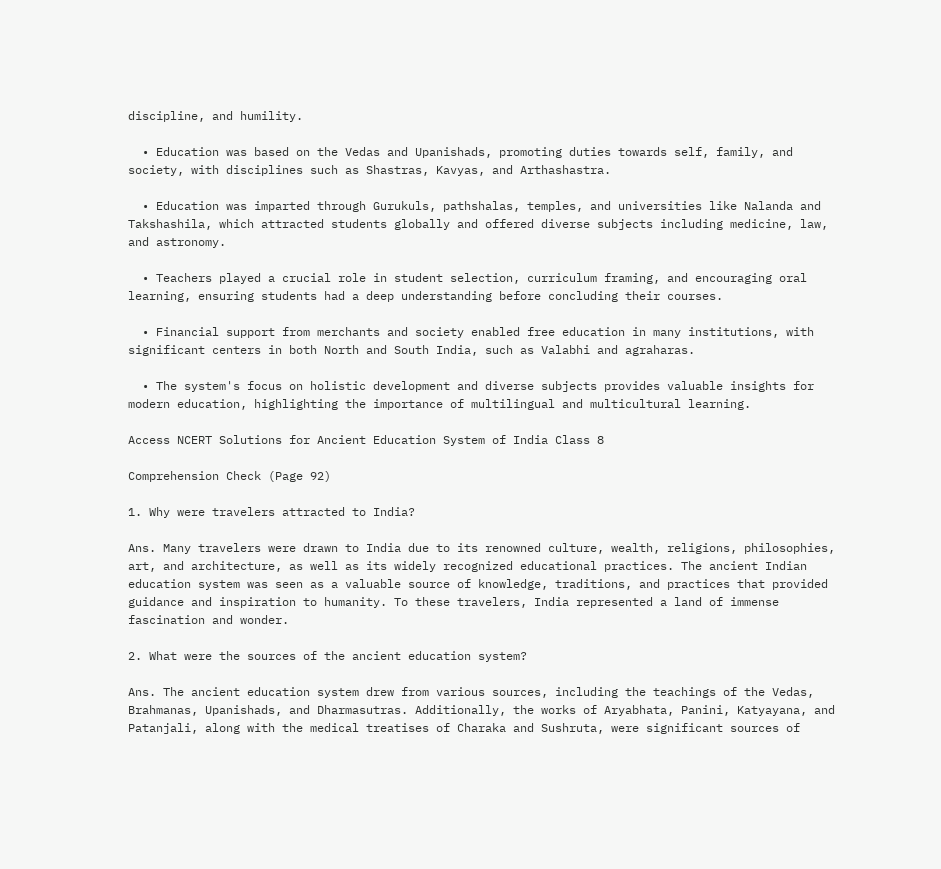discipline, and humility.

  • Education was based on the Vedas and Upanishads, promoting duties towards self, family, and society, with disciplines such as Shastras, Kavyas, and Arthashastra.

  • Education was imparted through Gurukuls, pathshalas, temples, and universities like Nalanda and Takshashila, which attracted students globally and offered diverse subjects including medicine, law, and astronomy.

  • Teachers played a crucial role in student selection, curriculum framing, and encouraging oral learning, ensuring students had a deep understanding before concluding their courses.

  • Financial support from merchants and society enabled free education in many institutions, with significant centers in both North and South India, such as Valabhi and agraharas.

  • The system's focus on holistic development and diverse subjects provides valuable insights for modern education, highlighting the importance of multilingual and multicultural learning.

Access NCERT Solutions for Ancient Education System of India Class 8

Comprehension Check (Page 92)

1. Why were travelers attracted to India?

Ans. Many travelers were drawn to India due to its renowned culture, wealth, religions, philosophies, art, and architecture, as well as its widely recognized educational practices. The ancient Indian education system was seen as a valuable source of knowledge, traditions, and practices that provided guidance and inspiration to humanity. To these travelers, India represented a land of immense fascination and wonder.

2. What were the sources of the ancient education system?

Ans. The ancient education system drew from various sources, including the teachings of the Vedas, Brahmanas, Upanishads, and Dharmasutras. Additionally, the works of Aryabhata, Panini, Katyayana, and Patanjali, along with the medical treatises of Charaka and Sushruta, were significant sources of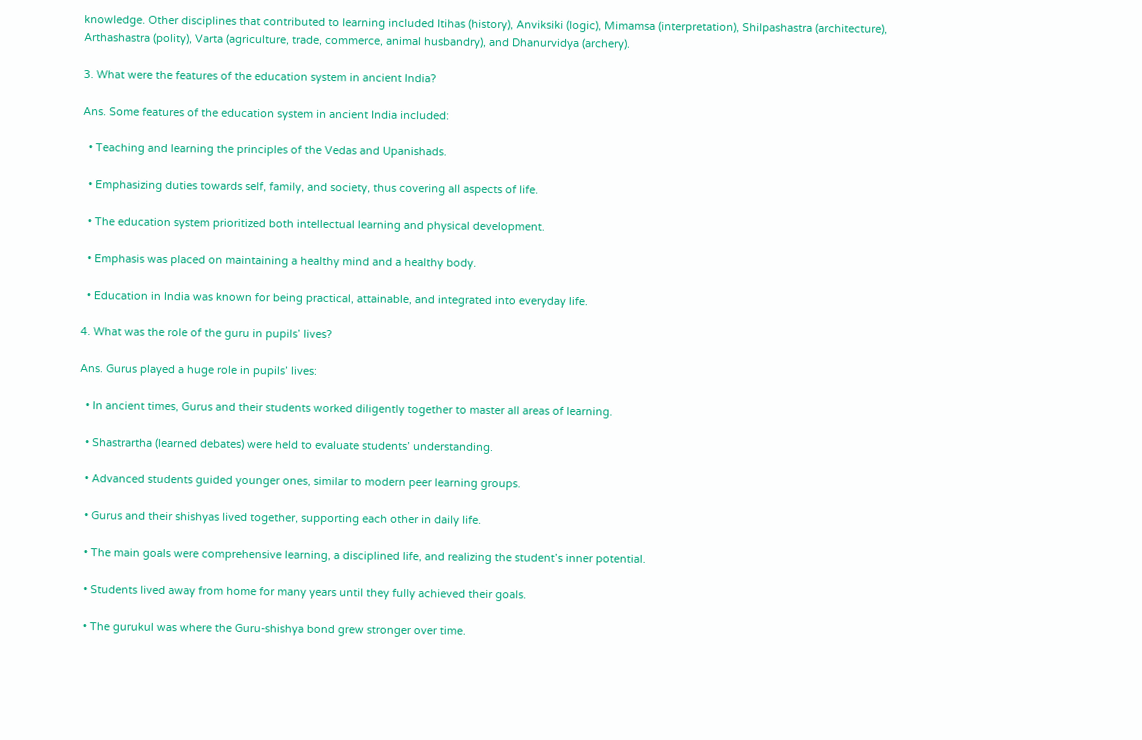knowledge. Other disciplines that contributed to learning included Itihas (history), Anviksiki (logic), Mimamsa (interpretation), Shilpashastra (architecture), Arthashastra (polity), Varta (agriculture, trade, commerce, animal husbandry), and Dhanurvidya (archery).

3. What were the features of the education system in ancient India?

Ans. Some features of the education system in ancient India included:

  • Teaching and learning the principles of the Vedas and Upanishads.

  • Emphasizing duties towards self, family, and society, thus covering all aspects of life.

  • The education system prioritized both intellectual learning and physical development.

  • Emphasis was placed on maintaining a healthy mind and a healthy body.

  • Education in India was known for being practical, attainable, and integrated into everyday life.

4. What was the role of the guru in pupils’ lives?

Ans. Gurus played a huge role in pupils’ lives:

  • In ancient times, Gurus and their students worked diligently together to master all areas of learning.

  • Shastrartha (learned debates) were held to evaluate students’ understanding.

  • Advanced students guided younger ones, similar to modern peer learning groups.

  • Gurus and their shishyas lived together, supporting each other in daily life.

  • The main goals were comprehensive learning, a disciplined life, and realizing the student’s inner potential.

  • Students lived away from home for many years until they fully achieved their goals.

  • The gurukul was where the Guru-shishya bond grew stronger over time.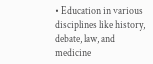• Education in various disciplines like history, debate, law, and medicine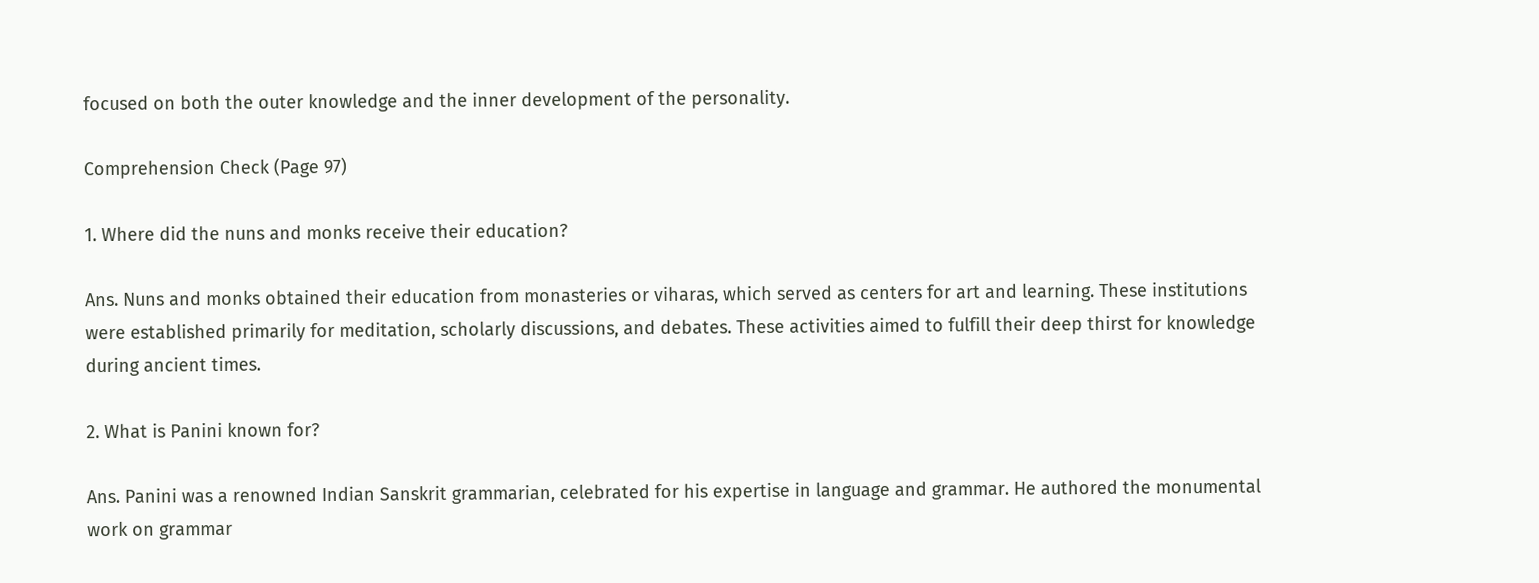focused on both the outer knowledge and the inner development of the personality.

Comprehension Check (Page 97)

1. Where did the nuns and monks receive their education?

Ans. Nuns and monks obtained their education from monasteries or viharas, which served as centers for art and learning. These institutions were established primarily for meditation, scholarly discussions, and debates. These activities aimed to fulfill their deep thirst for knowledge during ancient times.

2. What is Panini known for?

Ans. Panini was a renowned Indian Sanskrit grammarian, celebrated for his expertise in language and grammar. He authored the monumental work on grammar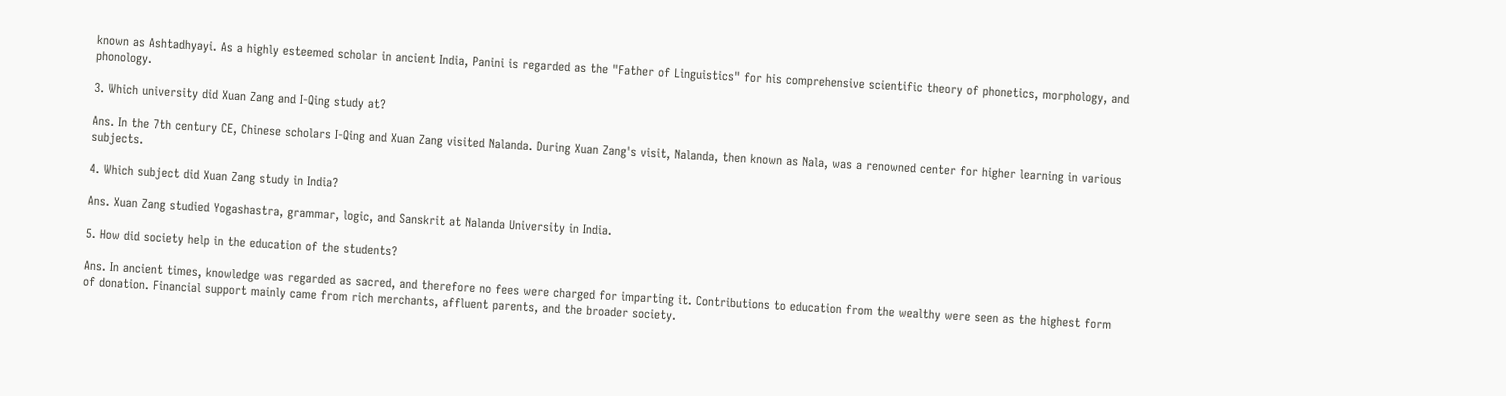known as Ashtadhyayi. As a highly esteemed scholar in ancient India, Panini is regarded as the "Father of Linguistics" for his comprehensive scientific theory of phonetics, morphology, and phonology.

3. Which university did Xuan Zang and I-Qing study at?

Ans. In the 7th century CE, Chinese scholars I-Qing and Xuan Zang visited Nalanda. During Xuan Zang's visit, Nalanda, then known as Nala, was a renowned center for higher learning in various subjects.

4. Which subject did Xuan Zang study in India?

Ans. Xuan Zang studied Yogashastra, grammar, logic, and Sanskrit at Nalanda University in India.

5. How did society help in the education of the students?

Ans. In ancient times, knowledge was regarded as sacred, and therefore no fees were charged for imparting it. Contributions to education from the wealthy were seen as the highest form of donation. Financial support mainly came from rich merchants, affluent parents, and the broader society.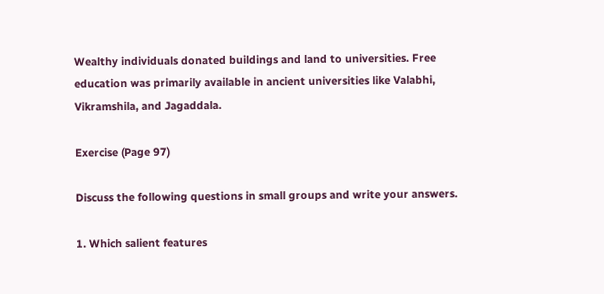Wealthy individuals donated buildings and land to universities. Free education was primarily available in ancient universities like Valabhi, Vikramshila, and Jagaddala.

Exercise (Page 97)

Discuss the following questions in small groups and write your answers.

1. Which salient features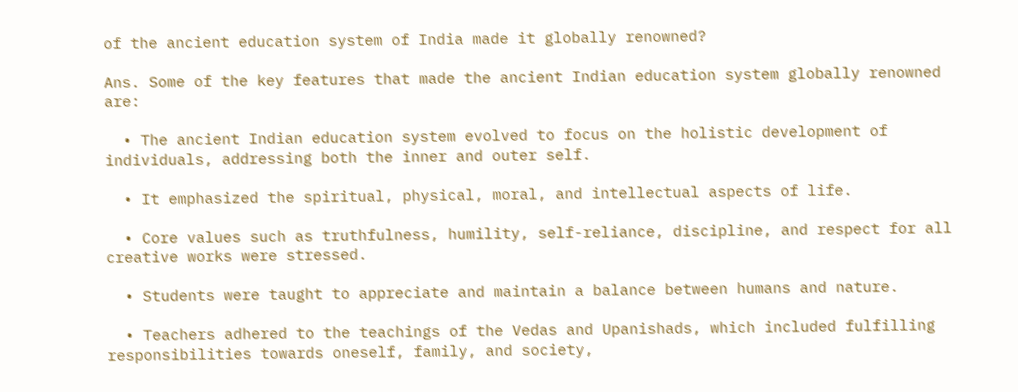of the ancient education system of India made it globally renowned?

Ans. Some of the key features that made the ancient Indian education system globally renowned are:

  • The ancient Indian education system evolved to focus on the holistic development of individuals, addressing both the inner and outer self.

  • It emphasized the spiritual, physical, moral, and intellectual aspects of life.

  • Core values such as truthfulness, humility, self-reliance, discipline, and respect for all creative works were stressed.

  • Students were taught to appreciate and maintain a balance between humans and nature.

  • Teachers adhered to the teachings of the Vedas and Upanishads, which included fulfilling responsibilities towards oneself, family, and society,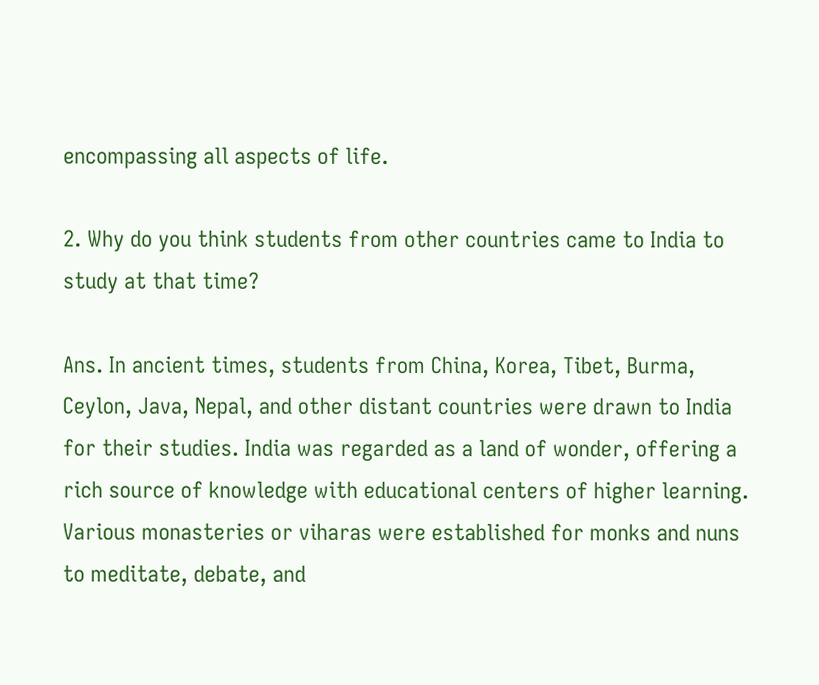encompassing all aspects of life.

2. Why do you think students from other countries came to India to study at that time?

Ans. In ancient times, students from China, Korea, Tibet, Burma, Ceylon, Java, Nepal, and other distant countries were drawn to India for their studies. India was regarded as a land of wonder, offering a rich source of knowledge with educational centers of higher learning. Various monasteries or viharas were established for monks and nuns to meditate, debate, and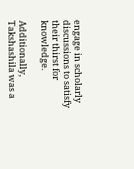engage in scholarly discussions to satisfy their thirst for knowledge.

Additionally, Takshashila was a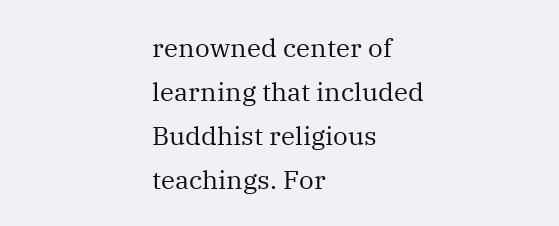renowned center of learning that included Buddhist religious teachings. For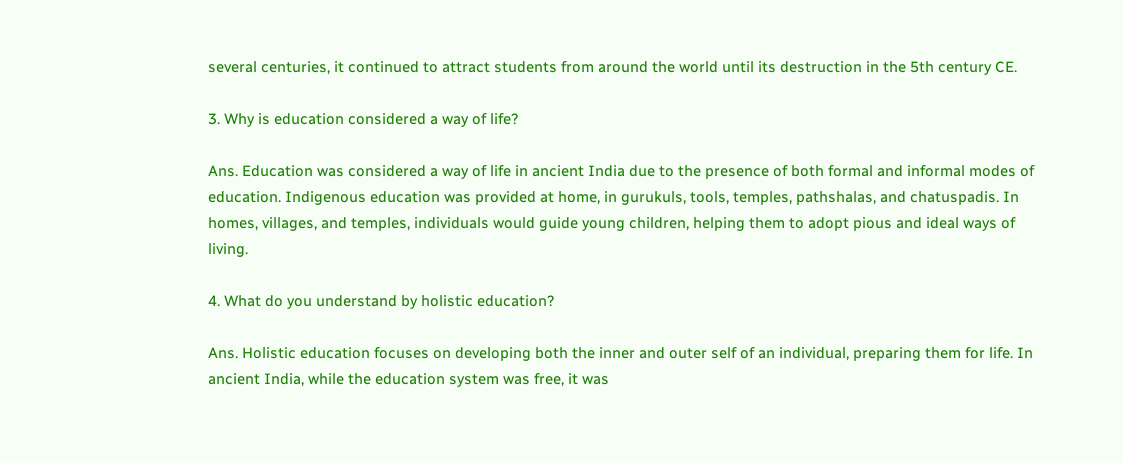several centuries, it continued to attract students from around the world until its destruction in the 5th century CE.

3. Why is education considered a way of life?

Ans. Education was considered a way of life in ancient India due to the presence of both formal and informal modes of education. Indigenous education was provided at home, in gurukuls, tools, temples, pathshalas, and chatuspadis. In homes, villages, and temples, individuals would guide young children, helping them to adopt pious and ideal ways of living.

4. What do you understand by holistic education?

Ans. Holistic education focuses on developing both the inner and outer self of an individual, preparing them for life. In ancient India, while the education system was free, it was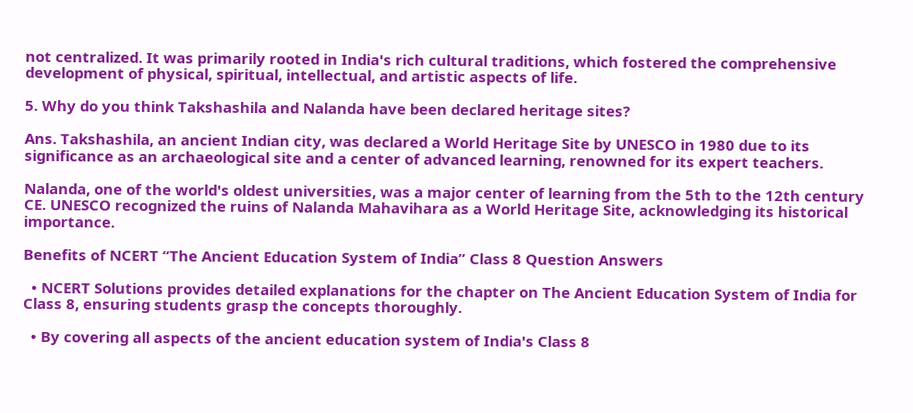not centralized. It was primarily rooted in India's rich cultural traditions, which fostered the comprehensive development of physical, spiritual, intellectual, and artistic aspects of life.

5. Why do you think Takshashila and Nalanda have been declared heritage sites?

Ans. Takshashila, an ancient Indian city, was declared a World Heritage Site by UNESCO in 1980 due to its significance as an archaeological site and a center of advanced learning, renowned for its expert teachers.

Nalanda, one of the world's oldest universities, was a major center of learning from the 5th to the 12th century CE. UNESCO recognized the ruins of Nalanda Mahavihara as a World Heritage Site, acknowledging its historical importance.

Benefits of NCERT “The Ancient Education System of India” Class 8 Question Answers

  • NCERT Solutions provides detailed explanations for the chapter on The Ancient Education System of India for Class 8, ensuring students grasp the concepts thoroughly.

  • By covering all aspects of the ancient education system of India's Class 8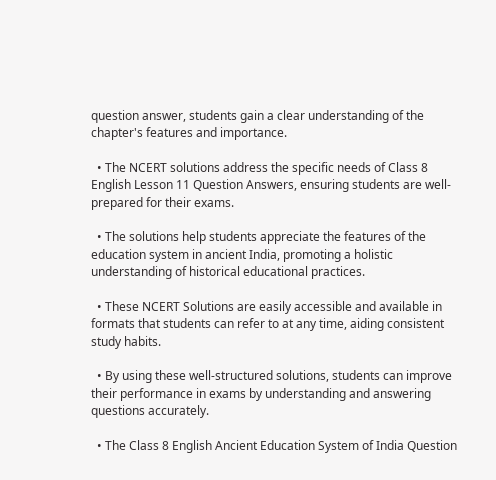question answer, students gain a clear understanding of the chapter's features and importance.

  • The NCERT solutions address the specific needs of Class 8 English Lesson 11 Question Answers, ensuring students are well-prepared for their exams.

  • The solutions help students appreciate the features of the education system in ancient India, promoting a holistic understanding of historical educational practices.

  • These NCERT Solutions are easily accessible and available in formats that students can refer to at any time, aiding consistent study habits.

  • By using these well-structured solutions, students can improve their performance in exams by understanding and answering questions accurately.

  • The Class 8 English Ancient Education System of India Question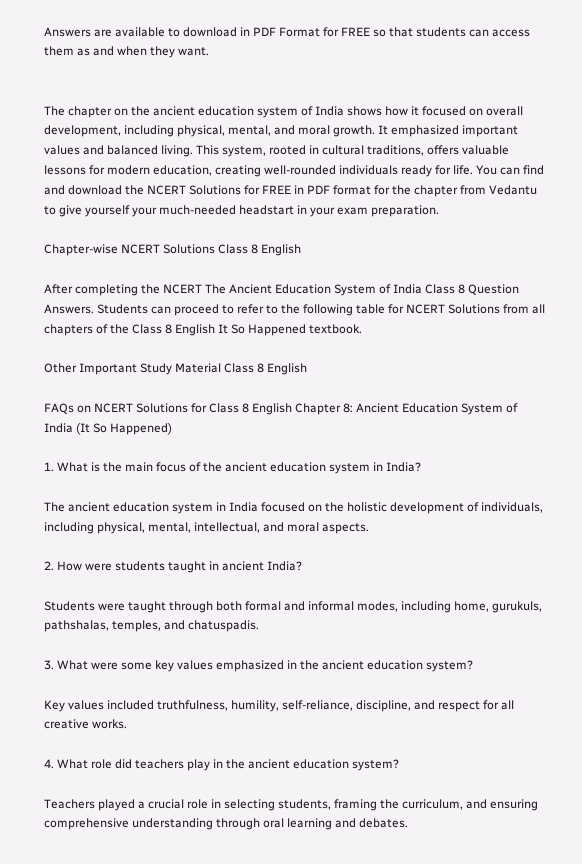Answers are available to download in PDF Format for FREE so that students can access them as and when they want.


The chapter on the ancient education system of India shows how it focused on overall development, including physical, mental, and moral growth. It emphasized important values and balanced living. This system, rooted in cultural traditions, offers valuable lessons for modern education, creating well-rounded individuals ready for life. You can find and download the NCERT Solutions for FREE in PDF format for the chapter from Vedantu to give yourself your much-needed headstart in your exam preparation.

Chapter-wise NCERT Solutions Class 8 English

After completing the NCERT The Ancient Education System of India Class 8 Question Answers. Students can proceed to refer to the following table for NCERT Solutions from all chapters of the Class 8 English It So Happened textbook.

Other Important Study Material Class 8 English

FAQs on NCERT Solutions for Class 8 English Chapter 8: Ancient Education System of India (It So Happened)

1. What is the main focus of the ancient education system in India?

The ancient education system in India focused on the holistic development of individuals, including physical, mental, intellectual, and moral aspects.

2. How were students taught in ancient India?

Students were taught through both formal and informal modes, including home, gurukuls, pathshalas, temples, and chatuspadis.

3. What were some key values emphasized in the ancient education system?

Key values included truthfulness, humility, self-reliance, discipline, and respect for all creative works.

4. What role did teachers play in the ancient education system?

Teachers played a crucial role in selecting students, framing the curriculum, and ensuring comprehensive understanding through oral learning and debates.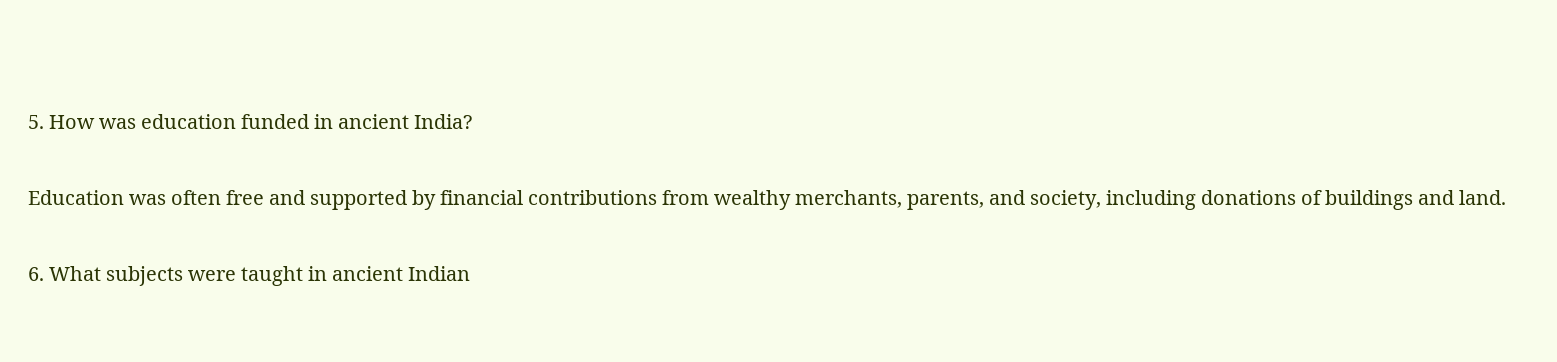5. How was education funded in ancient India?

Education was often free and supported by financial contributions from wealthy merchants, parents, and society, including donations of buildings and land.

6. What subjects were taught in ancient Indian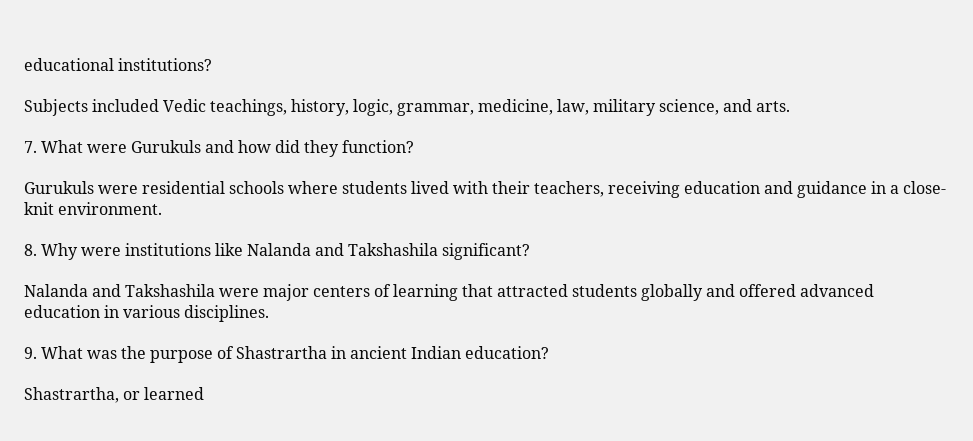educational institutions?

Subjects included Vedic teachings, history, logic, grammar, medicine, law, military science, and arts.

7. What were Gurukuls and how did they function?

Gurukuls were residential schools where students lived with their teachers, receiving education and guidance in a close-knit environment.

8. Why were institutions like Nalanda and Takshashila significant?

Nalanda and Takshashila were major centers of learning that attracted students globally and offered advanced education in various disciplines.

9. What was the purpose of Shastrartha in ancient Indian education?

Shastrartha, or learned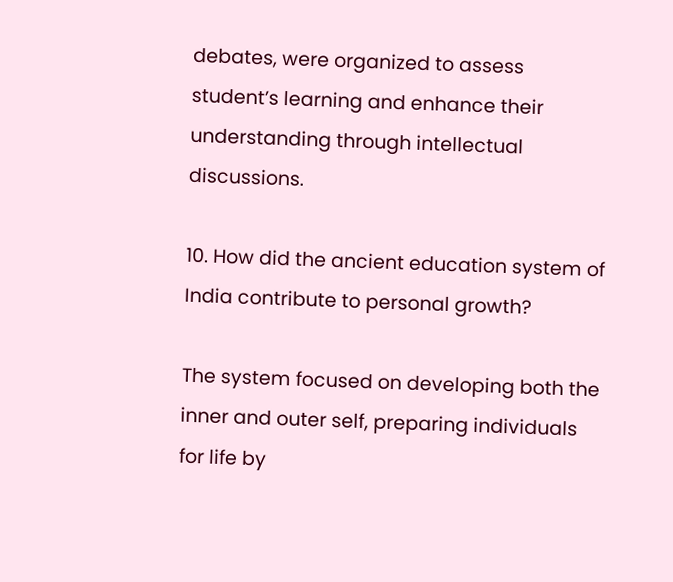debates, were organized to assess student’s learning and enhance their understanding through intellectual discussions.

10. How did the ancient education system of India contribute to personal growth?

The system focused on developing both the inner and outer self, preparing individuals for life by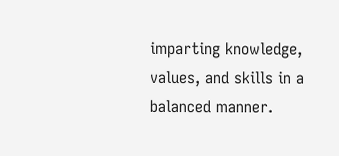imparting knowledge, values, and skills in a balanced manner.